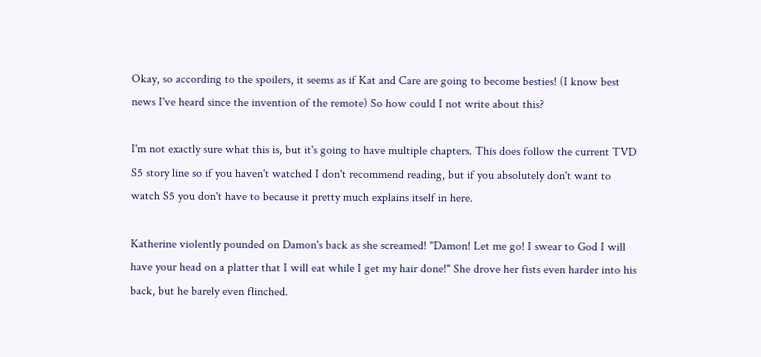Okay, so according to the spoilers, it seems as if Kat and Care are going to become besties! (I know best news I've heard since the invention of the remote) So how could I not write about this?

I'm not exactly sure what this is, but it's going to have multiple chapters. This does follow the current TVD S5 story line so if you haven't watched I don't recommend reading, but if you absolutely don't want to watch S5 you don't have to because it pretty much explains itself in here.

Katherine violently pounded on Damon's back as she screamed! "Damon! Let me go! I swear to God I will have your head on a platter that I will eat while I get my hair done!" She drove her fists even harder into his back, but he barely even flinched.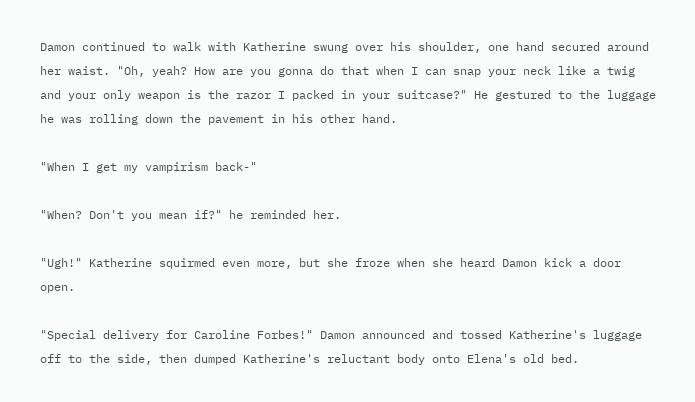Damon continued to walk with Katherine swung over his shoulder, one hand secured around her waist. "Oh, yeah? How are you gonna do that when I can snap your neck like a twig and your only weapon is the razor I packed in your suitcase?" He gestured to the luggage he was rolling down the pavement in his other hand.

"When I get my vampirism back-"

"When? Don't you mean if?" he reminded her.

"Ugh!" Katherine squirmed even more, but she froze when she heard Damon kick a door open.

"Special delivery for Caroline Forbes!" Damon announced and tossed Katherine's luggage off to the side, then dumped Katherine's reluctant body onto Elena's old bed.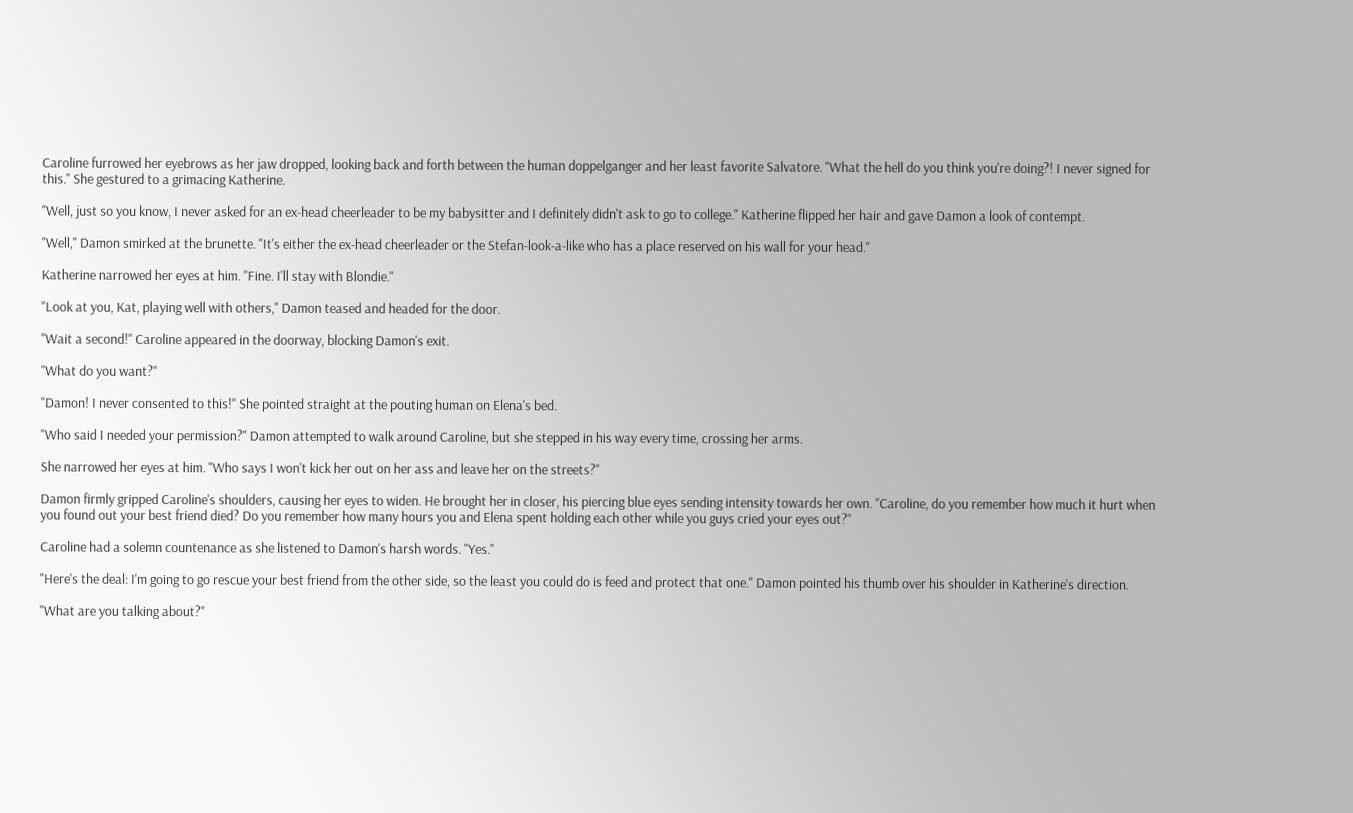Caroline furrowed her eyebrows as her jaw dropped, looking back and forth between the human doppelganger and her least favorite Salvatore. "What the hell do you think you're doing?! I never signed for this." She gestured to a grimacing Katherine.

"Well, just so you know, I never asked for an ex-head cheerleader to be my babysitter and I definitely didn't ask to go to college." Katherine flipped her hair and gave Damon a look of contempt.

"Well," Damon smirked at the brunette. "It's either the ex-head cheerleader or the Stefan-look-a-like who has a place reserved on his wall for your head."

Katherine narrowed her eyes at him. "Fine. I'll stay with Blondie."

"Look at you, Kat, playing well with others," Damon teased and headed for the door.

"Wait a second!" Caroline appeared in the doorway, blocking Damon's exit.

"What do you want?"

"Damon! I never consented to this!" She pointed straight at the pouting human on Elena's bed.

"Who said I needed your permission?" Damon attempted to walk around Caroline, but she stepped in his way every time, crossing her arms.

She narrowed her eyes at him. "Who says I won't kick her out on her ass and leave her on the streets?"

Damon firmly gripped Caroline's shoulders, causing her eyes to widen. He brought her in closer, his piercing blue eyes sending intensity towards her own. "Caroline, do you remember how much it hurt when you found out your best friend died? Do you remember how many hours you and Elena spent holding each other while you guys cried your eyes out?"

Caroline had a solemn countenance as she listened to Damon's harsh words. "Yes."

"Here's the deal: I'm going to go rescue your best friend from the other side, so the least you could do is feed and protect that one." Damon pointed his thumb over his shoulder in Katherine's direction.

"What are you talking about?"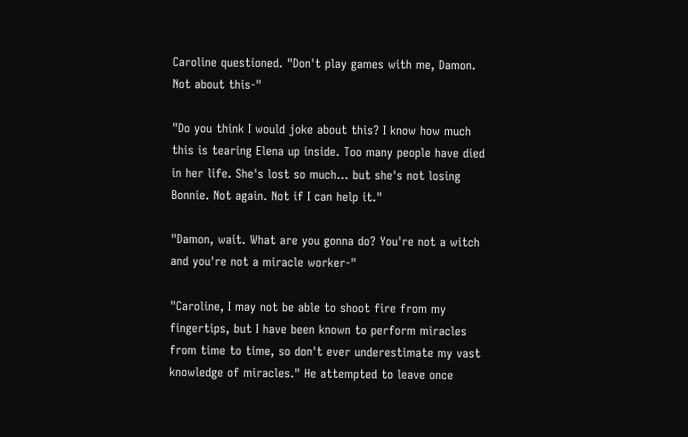Caroline questioned. "Don't play games with me, Damon. Not about this-"

"Do you think I would joke about this? I know how much this is tearing Elena up inside. Too many people have died in her life. She's lost so much… but she's not losing Bonnie. Not again. Not if I can help it."

"Damon, wait. What are you gonna do? You're not a witch and you're not a miracle worker-"

"Caroline, I may not be able to shoot fire from my fingertips, but I have been known to perform miracles from time to time, so don't ever underestimate my vast knowledge of miracles." He attempted to leave once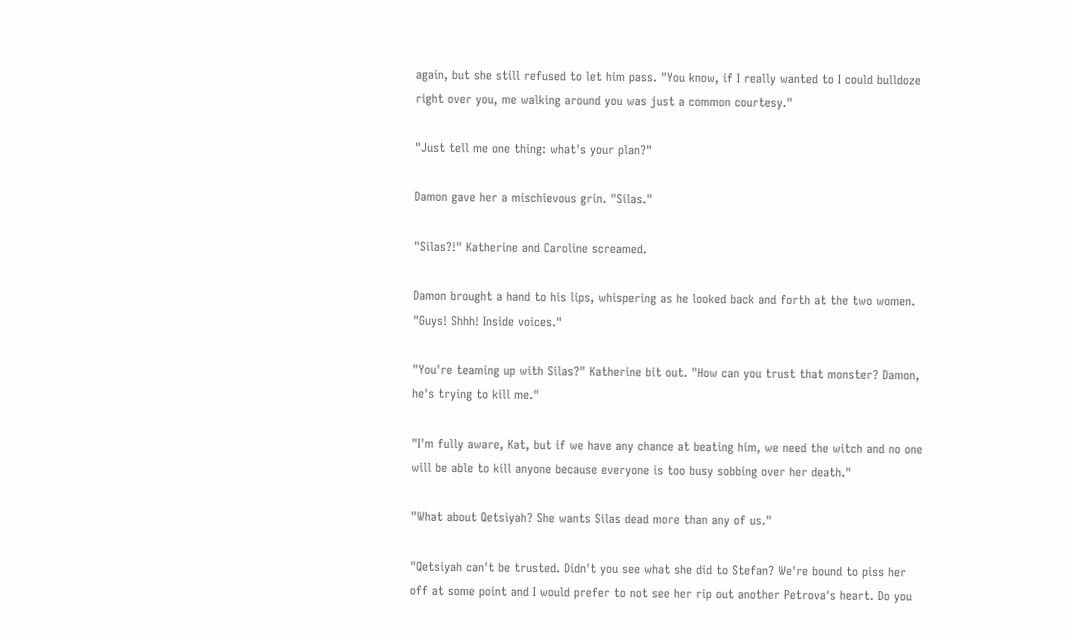again, but she still refused to let him pass. "You know, if I really wanted to I could bulldoze right over you, me walking around you was just a common courtesy."

"Just tell me one thing: what's your plan?"

Damon gave her a mischievous grin. "Silas."

"Silas?!" Katherine and Caroline screamed.

Damon brought a hand to his lips, whispering as he looked back and forth at the two women. "Guys! Shhh! Inside voices."

"You're teaming up with Silas?" Katherine bit out. "How can you trust that monster? Damon, he's trying to kill me."

"I'm fully aware, Kat, but if we have any chance at beating him, we need the witch and no one will be able to kill anyone because everyone is too busy sobbing over her death."

"What about Qetsiyah? She wants Silas dead more than any of us."

"Qetsiyah can't be trusted. Didn't you see what she did to Stefan? We're bound to piss her off at some point and I would prefer to not see her rip out another Petrova's heart. Do you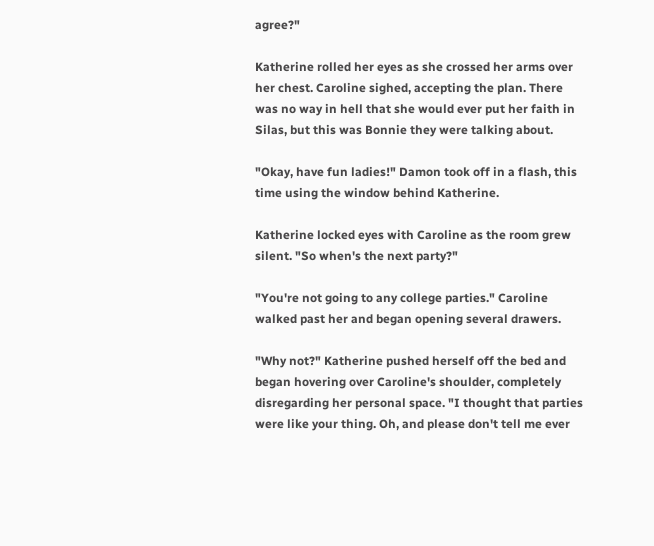agree?"

Katherine rolled her eyes as she crossed her arms over her chest. Caroline sighed, accepting the plan. There was no way in hell that she would ever put her faith in Silas, but this was Bonnie they were talking about.

"Okay, have fun ladies!" Damon took off in a flash, this time using the window behind Katherine.

Katherine locked eyes with Caroline as the room grew silent. "So when's the next party?"

"You're not going to any college parties." Caroline walked past her and began opening several drawers.

"Why not?" Katherine pushed herself off the bed and began hovering over Caroline's shoulder, completely disregarding her personal space. "I thought that parties were like your thing. Oh, and please don't tell me ever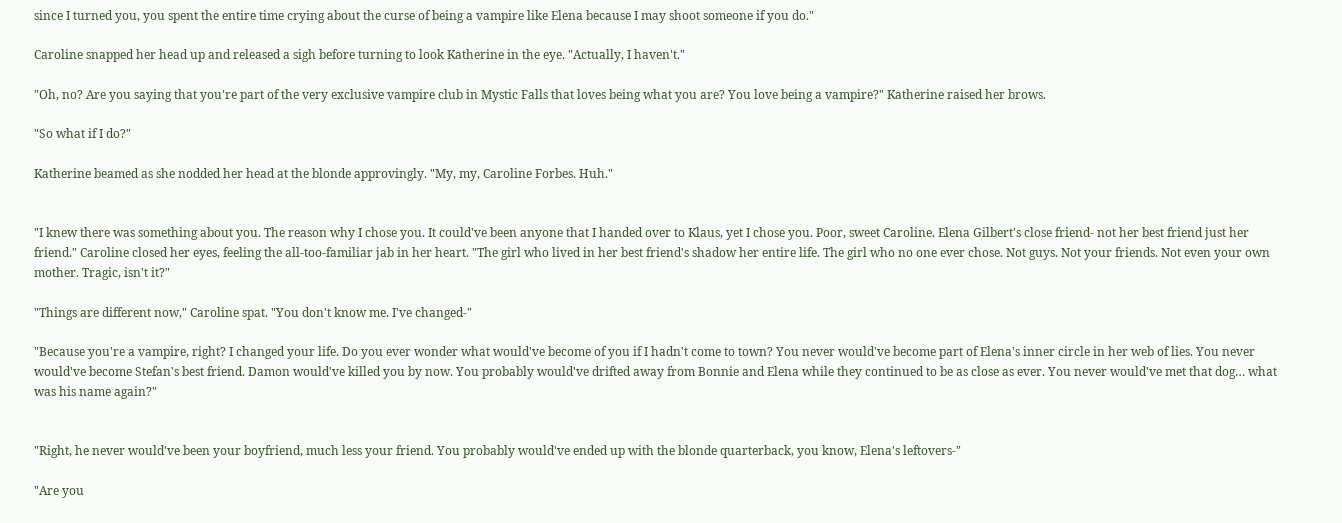since I turned you, you spent the entire time crying about the curse of being a vampire like Elena because I may shoot someone if you do."

Caroline snapped her head up and released a sigh before turning to look Katherine in the eye. "Actually, I haven't."

"Oh, no? Are you saying that you're part of the very exclusive vampire club in Mystic Falls that loves being what you are? You love being a vampire?" Katherine raised her brows.

"So what if I do?"

Katherine beamed as she nodded her head at the blonde approvingly. "My, my, Caroline Forbes. Huh."


"I knew there was something about you. The reason why I chose you. It could've been anyone that I handed over to Klaus, yet I chose you. Poor, sweet Caroline. Elena Gilbert's close friend- not her best friend just her friend." Caroline closed her eyes, feeling the all-too-familiar jab in her heart. "The girl who lived in her best friend's shadow her entire life. The girl who no one ever chose. Not guys. Not your friends. Not even your own mother. Tragic, isn't it?"

"Things are different now," Caroline spat. "You don't know me. I've changed-"

"Because you're a vampire, right? I changed your life. Do you ever wonder what would've become of you if I hadn't come to town? You never would've become part of Elena's inner circle in her web of lies. You never would've become Stefan's best friend. Damon would've killed you by now. You probably would've drifted away from Bonnie and Elena while they continued to be as close as ever. You never would've met that dog… what was his name again?"


"Right, he never would've been your boyfriend, much less your friend. You probably would've ended up with the blonde quarterback, you know, Elena's leftovers-"

"Are you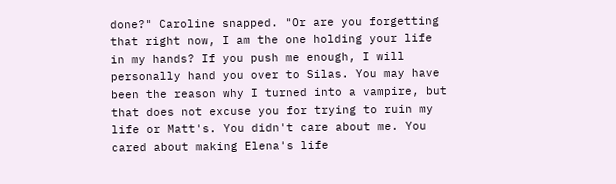done?" Caroline snapped. "Or are you forgetting that right now, I am the one holding your life in my hands? If you push me enough, I will personally hand you over to Silas. You may have been the reason why I turned into a vampire, but that does not excuse you for trying to ruin my life or Matt's. You didn't care about me. You cared about making Elena's life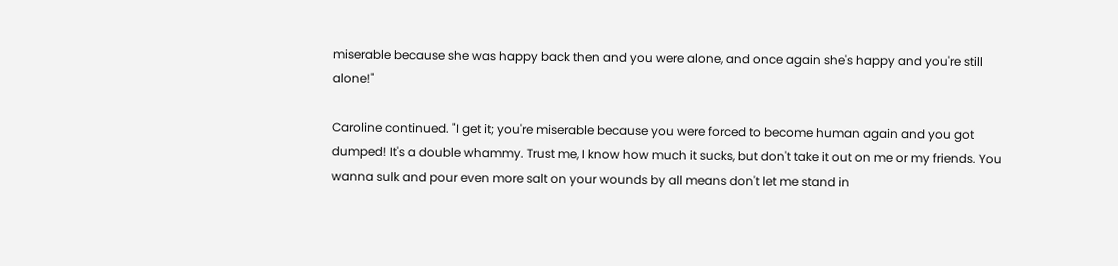miserable because she was happy back then and you were alone, and once again she's happy and you're still alone!"

Caroline continued. "I get it; you're miserable because you were forced to become human again and you got dumped! It's a double whammy. Trust me, I know how much it sucks, but don't take it out on me or my friends. You wanna sulk and pour even more salt on your wounds by all means don't let me stand in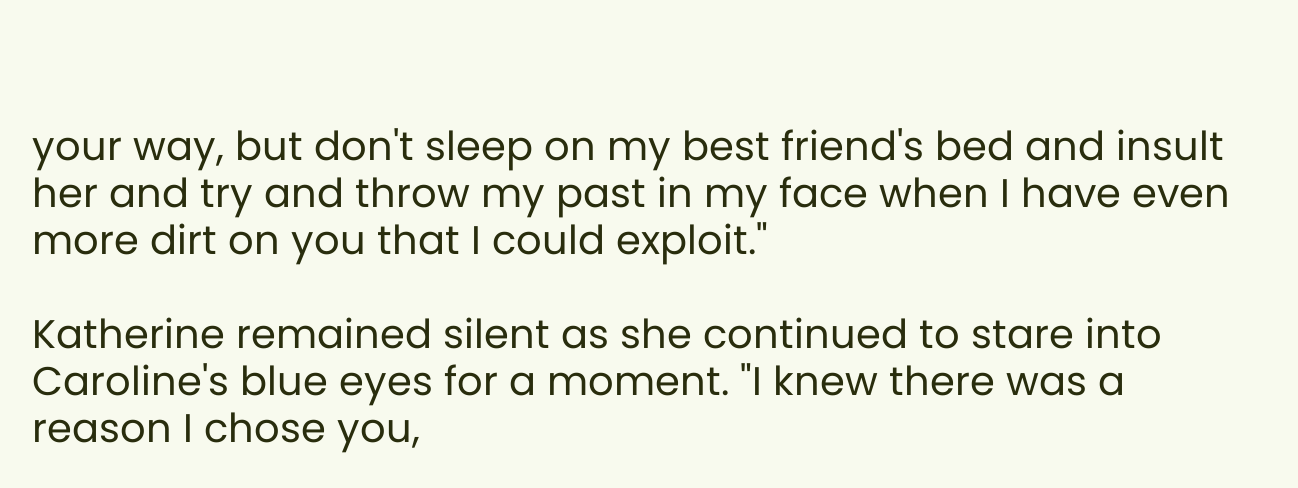your way, but don't sleep on my best friend's bed and insult her and try and throw my past in my face when I have even more dirt on you that I could exploit."

Katherine remained silent as she continued to stare into Caroline's blue eyes for a moment. "I knew there was a reason I chose you,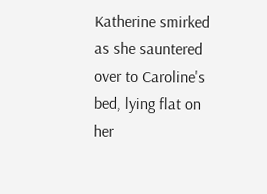Katherine smirked as she sauntered over to Caroline's bed, lying flat on her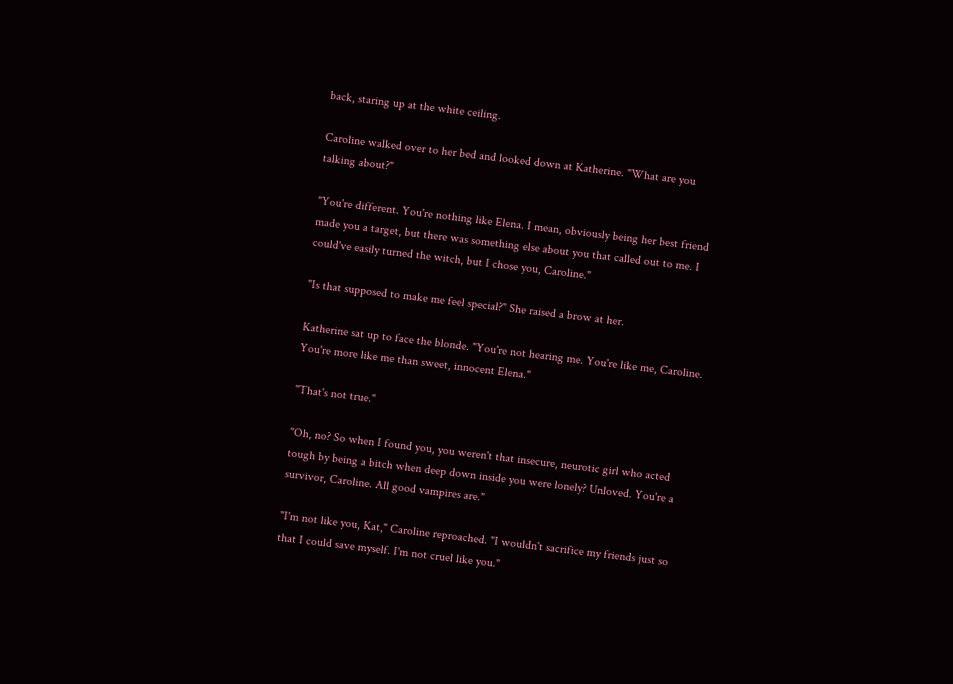back, staring up at the white ceiling.

Caroline walked over to her bed and looked down at Katherine. "What are you talking about?"

"You're different. You're nothing like Elena. I mean, obviously being her best friend made you a target, but there was something else about you that called out to me. I could've easily turned the witch, but I chose you, Caroline."

"Is that supposed to make me feel special?" She raised a brow at her.

Katherine sat up to face the blonde. "You're not hearing me. You're like me, Caroline. You're more like me than sweet, innocent Elena."

"That's not true."

"Oh, no? So when I found you, you weren't that insecure, neurotic girl who acted tough by being a bitch when deep down inside you were lonely? Unloved. You're a survivor, Caroline. All good vampires are."

"I'm not like you, Kat," Caroline reproached. "I wouldn't sacrifice my friends just so that I could save myself. I'm not cruel like you."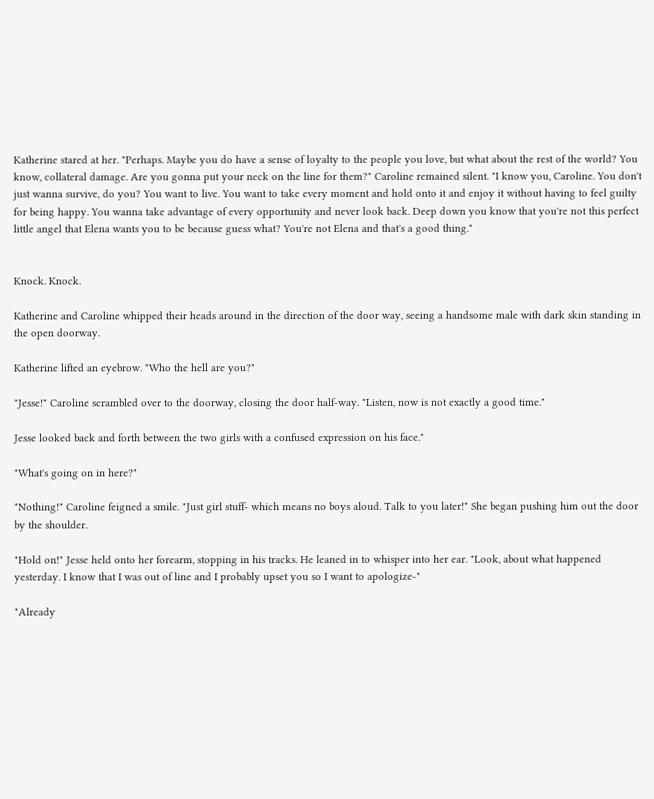Katherine stared at her. "Perhaps. Maybe you do have a sense of loyalty to the people you love, but what about the rest of the world? You know, collateral damage. Are you gonna put your neck on the line for them?" Caroline remained silent. "I know you, Caroline. You don't just wanna survive, do you? You want to live. You want to take every moment and hold onto it and enjoy it without having to feel guilty for being happy. You wanna take advantage of every opportunity and never look back. Deep down you know that you're not this perfect little angel that Elena wants you to be because guess what? You're not Elena and that's a good thing."


Knock. Knock.

Katherine and Caroline whipped their heads around in the direction of the door way, seeing a handsome male with dark skin standing in the open doorway.

Katherine lifted an eyebrow. "Who the hell are you?"

"Jesse!" Caroline scrambled over to the doorway, closing the door half-way. "Listen, now is not exactly a good time."

Jesse looked back and forth between the two girls with a confused expression on his face."

"What's going on in here?"

"Nothing!" Caroline feigned a smile. "Just girl stuff- which means no boys aloud. Talk to you later!" She began pushing him out the door by the shoulder.

"Hold on!" Jesse held onto her forearm, stopping in his tracks. He leaned in to whisper into her ear. "Look, about what happened yesterday. I know that I was out of line and I probably upset you so I want to apologize-"

"Already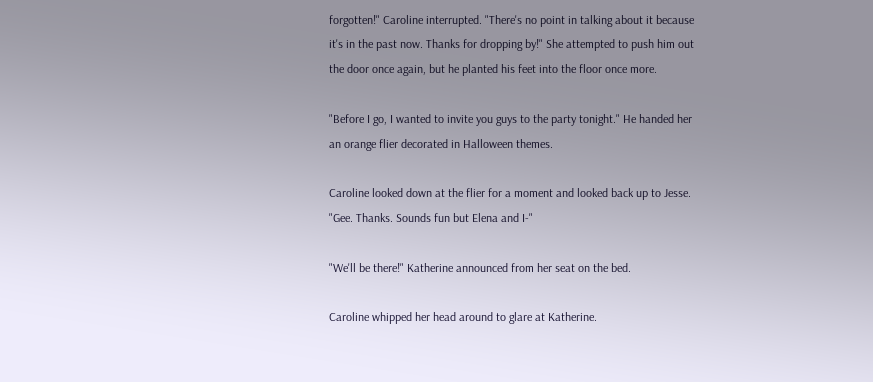forgotten!" Caroline interrupted. "There's no point in talking about it because it's in the past now. Thanks for dropping by!" She attempted to push him out the door once again, but he planted his feet into the floor once more.

"Before I go, I wanted to invite you guys to the party tonight." He handed her an orange flier decorated in Halloween themes.

Caroline looked down at the flier for a moment and looked back up to Jesse. "Gee. Thanks. Sounds fun but Elena and I-"

"We'll be there!" Katherine announced from her seat on the bed.

Caroline whipped her head around to glare at Katherine.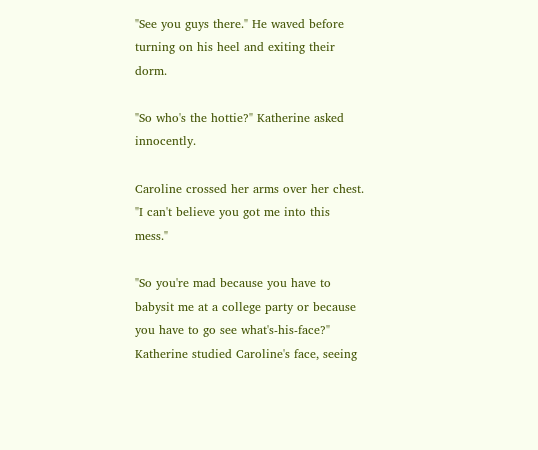"See you guys there." He waved before turning on his heel and exiting their dorm.

"So who's the hottie?" Katherine asked innocently.

Caroline crossed her arms over her chest. "I can't believe you got me into this mess."

"So you're mad because you have to babysit me at a college party or because you have to go see what's-his-face?" Katherine studied Caroline's face, seeing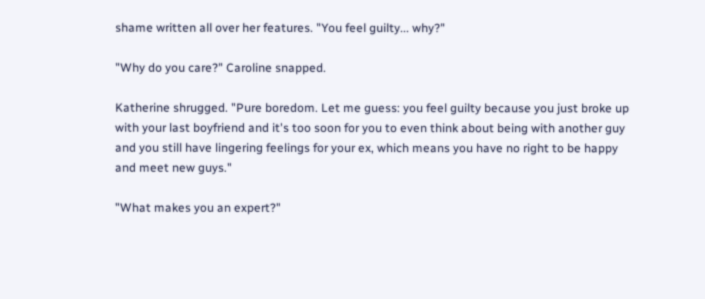shame written all over her features. "You feel guilty... why?"

"Why do you care?" Caroline snapped.

Katherine shrugged. "Pure boredom. Let me guess: you feel guilty because you just broke up with your last boyfriend and it's too soon for you to even think about being with another guy and you still have lingering feelings for your ex, which means you have no right to be happy and meet new guys."

"What makes you an expert?"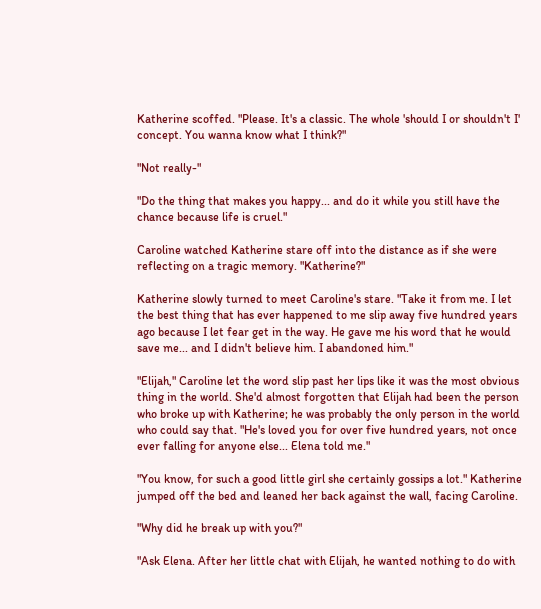Katherine scoffed. "Please. It's a classic. The whole 'should I or shouldn't I' concept. You wanna know what I think?"

"Not really-"

"Do the thing that makes you happy... and do it while you still have the chance because life is cruel."

Caroline watched Katherine stare off into the distance as if she were reflecting on a tragic memory. "Katherine?"

Katherine slowly turned to meet Caroline's stare. "Take it from me. I let the best thing that has ever happened to me slip away five hundred years ago because I let fear get in the way. He gave me his word that he would save me... and I didn't believe him. I abandoned him."

"Elijah," Caroline let the word slip past her lips like it was the most obvious thing in the world. She'd almost forgotten that Elijah had been the person who broke up with Katherine; he was probably the only person in the world who could say that. "He's loved you for over five hundred years, not once ever falling for anyone else... Elena told me."

"You know, for such a good little girl she certainly gossips a lot." Katherine jumped off the bed and leaned her back against the wall, facing Caroline.

"Why did he break up with you?"

"Ask Elena. After her little chat with Elijah, he wanted nothing to do with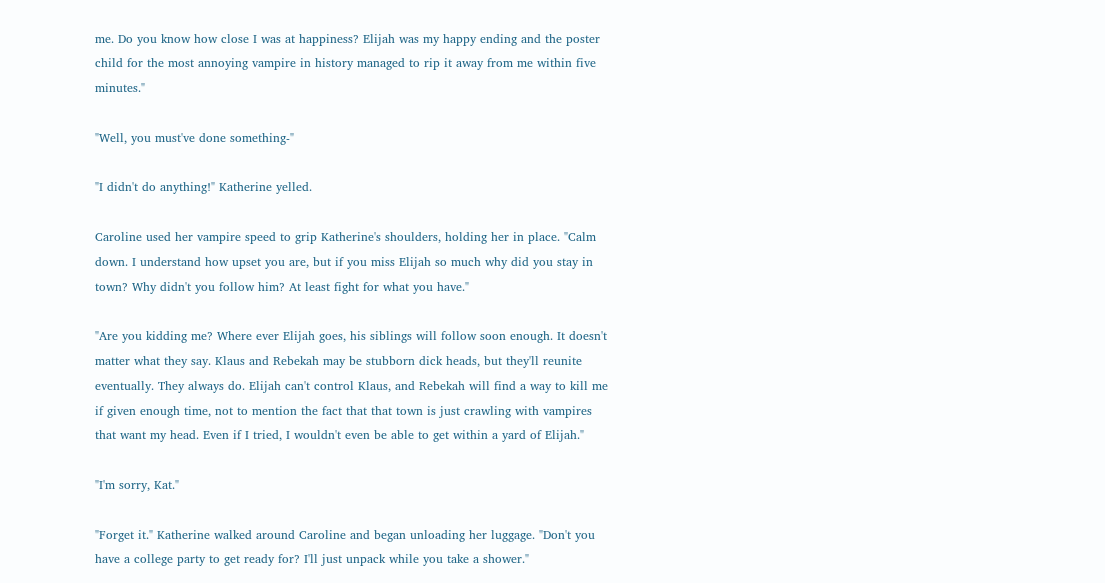me. Do you know how close I was at happiness? Elijah was my happy ending and the poster child for the most annoying vampire in history managed to rip it away from me within five minutes."

"Well, you must've done something-"

"I didn't do anything!" Katherine yelled.

Caroline used her vampire speed to grip Katherine's shoulders, holding her in place. "Calm down. I understand how upset you are, but if you miss Elijah so much why did you stay in town? Why didn't you follow him? At least fight for what you have."

"Are you kidding me? Where ever Elijah goes, his siblings will follow soon enough. It doesn't matter what they say. Klaus and Rebekah may be stubborn dick heads, but they'll reunite eventually. They always do. Elijah can't control Klaus, and Rebekah will find a way to kill me if given enough time, not to mention the fact that that town is just crawling with vampires that want my head. Even if I tried, I wouldn't even be able to get within a yard of Elijah."

"I'm sorry, Kat."

"Forget it." Katherine walked around Caroline and began unloading her luggage. "Don't you have a college party to get ready for? I'll just unpack while you take a shower."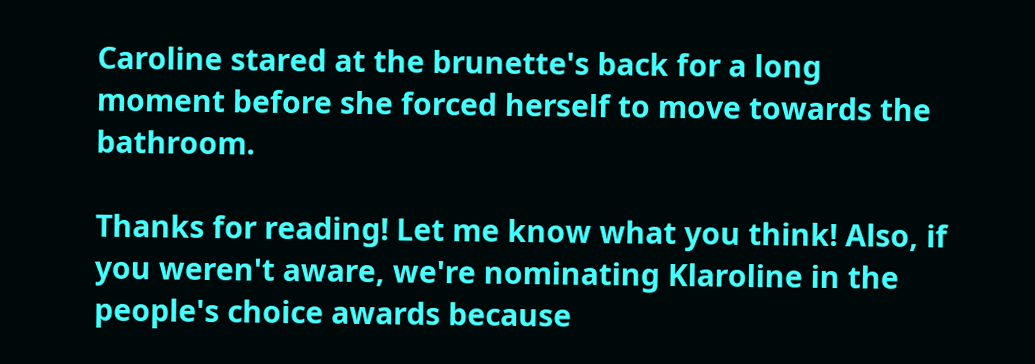Caroline stared at the brunette's back for a long moment before she forced herself to move towards the bathroom.

Thanks for reading! Let me know what you think! Also, if you weren't aware, we're nominating Klaroline in the people's choice awards because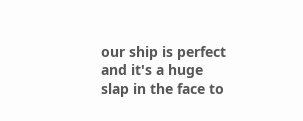our ship is perfect and it's a huge slap in the face to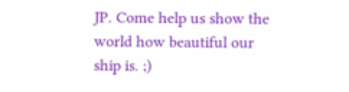JP. Come help us show the world how beautiful our ship is. ;)